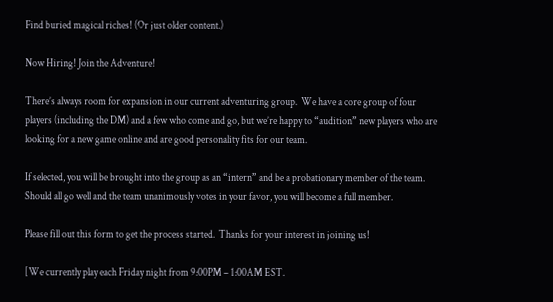Find buried magical riches! (Or just older content.)

Now Hiring! Join the Adventure!

There’s always room for expansion in our current adventuring group.  We have a core group of four players (including the DM) and a few who come and go, but we’re happy to “audition” new players who are looking for a new game online and are good personality fits for our team.

If selected, you will be brought into the group as an “intern” and be a probationary member of the team.  Should all go well and the team unanimously votes in your favor, you will become a full member.

Please fill out this form to get the process started.  Thanks for your interest in joining us!

[We currently play each Friday night from 9:00PM – 1:00AM EST.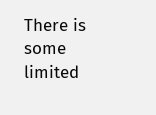There is some limited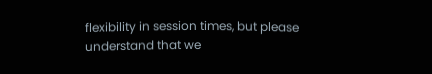flexibility in session times, but please understand that we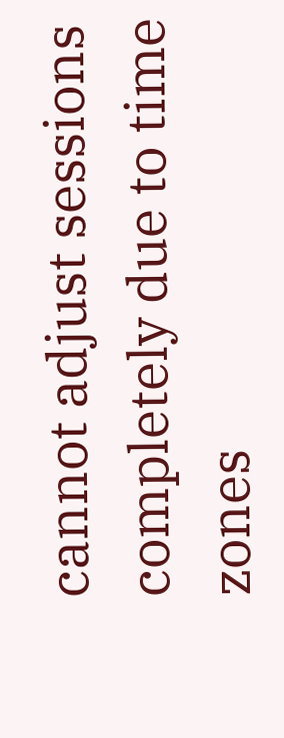cannot adjust sessions completely due to time zones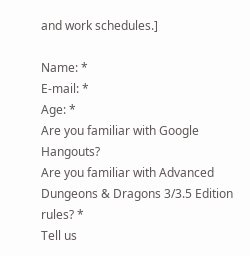and work schedules.]

Name: *
E-mail: *
Age: *
Are you familiar with Google Hangouts?
Are you familiar with Advanced Dungeons & Dragons 3/3.5 Edition rules? *
Tell us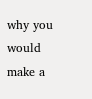why you would make a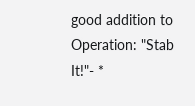good addition to Operation: "Stab It!"- *